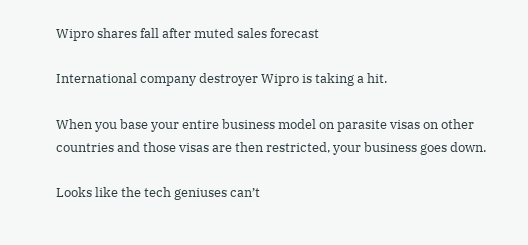Wipro shares fall after muted sales forecast

International company destroyer Wipro is taking a hit.

When you base your entire business model on parasite visas on other countries and those visas are then restricted, your business goes down.

Looks like the tech geniuses can’t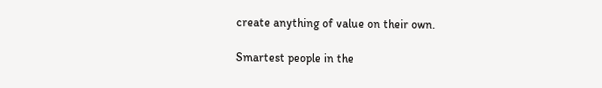create anything of value on their own.

Smartest people in the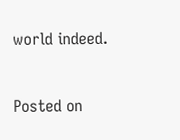world indeed.


Posted on